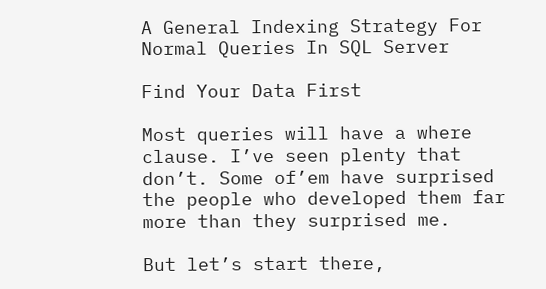A General Indexing Strategy For Normal Queries In SQL Server

Find Your Data First

Most queries will have a where clause. I’ve seen plenty that don’t. Some of’em have surprised the people who developed them far more than they surprised me.

But let’s start there,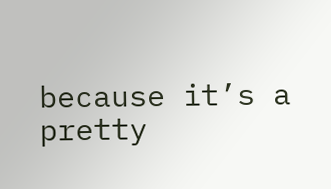because it’s a pretty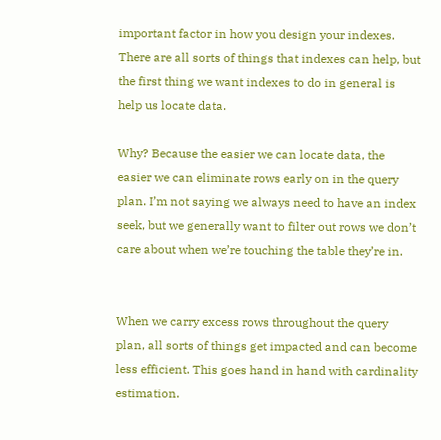important factor in how you design your indexes. There are all sorts of things that indexes can help, but the first thing we want indexes to do in general is help us locate data.

Why? Because the easier we can locate data, the easier we can eliminate rows early on in the query plan. I’m not saying we always need to have an index seek, but we generally want to filter out rows we don’t care about when we’re touching the table they’re in.


When we carry excess rows throughout the query plan, all sorts of things get impacted and can become less efficient. This goes hand in hand with cardinality estimation.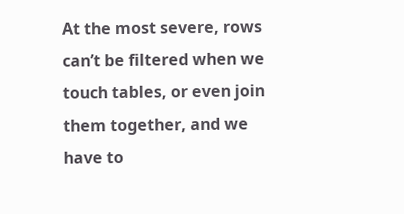At the most severe, rows can’t be filtered when we touch tables, or even join them together, and we have to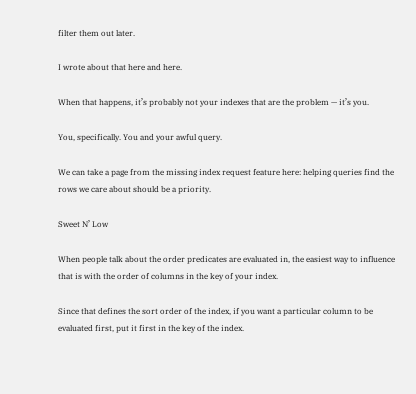filter them out later.

I wrote about that here and here.

When that happens, it’s probably not your indexes that are the problem — it’s you.

You, specifically. You and your awful query.

We can take a page from the missing index request feature here: helping queries find the rows we care about should be a priority.

Sweet N’ Low

When people talk about the order predicates are evaluated in, the easiest way to influence that is with the order of columns in the key of your index.

Since that defines the sort order of the index, if you want a particular column to be evaluated first, put it first in the key of the index.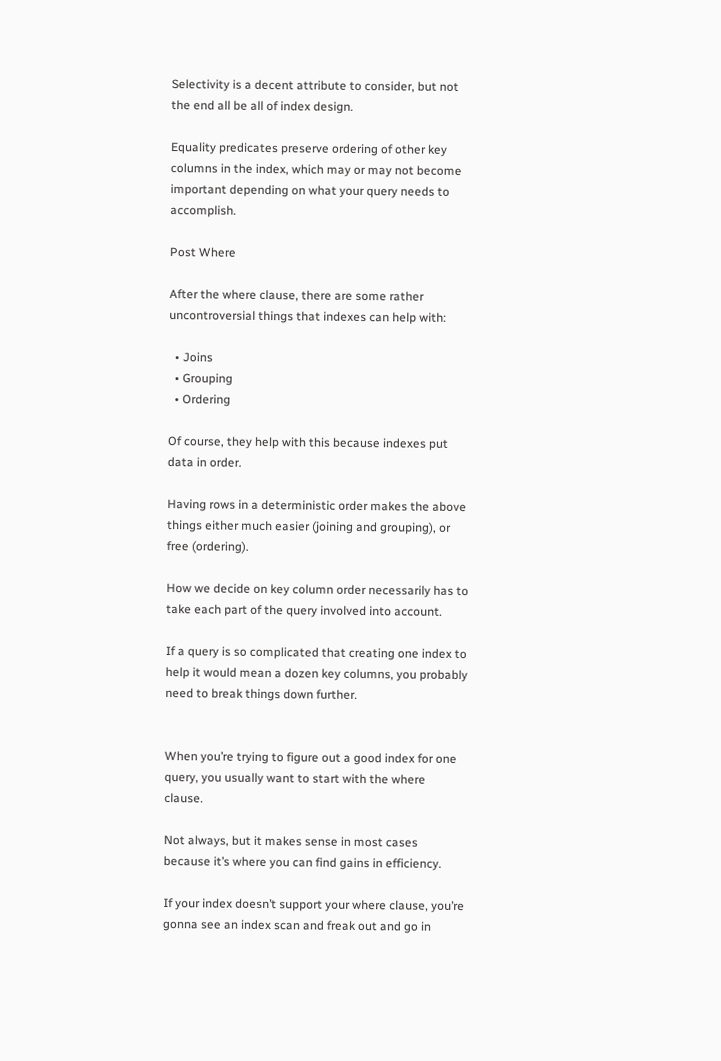Selectivity is a decent attribute to consider, but not the end all be all of index design.

Equality predicates preserve ordering of other key columns in the index, which may or may not become important depending on what your query needs to accomplish.

Post Where

After the where clause, there are some rather uncontroversial things that indexes can help with:

  • Joins
  • Grouping
  • Ordering

Of course, they help with this because indexes put data in order.

Having rows in a deterministic order makes the above things either much easier (joining and grouping), or free (ordering).

How we decide on key column order necessarily has to take each part of the query involved into account.

If a query is so complicated that creating one index to help it would mean a dozen key columns, you probably need to break things down further.


When you’re trying to figure out a good index for one query, you usually want to start with the where clause.

Not always, but it makes sense in most cases because it’s where you can find gains in efficiency.

If your index doesn’t support your where clause, you’re gonna see an index scan and freak out and go in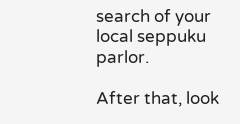search of your local seppuku parlor.

After that, look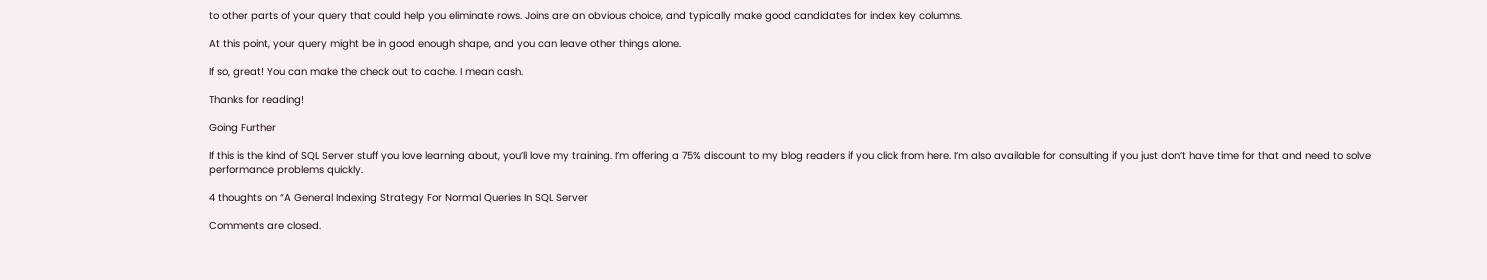to other parts of your query that could help you eliminate rows. Joins are an obvious choice, and typically make good candidates for index key columns.

At this point, your query might be in good enough shape, and you can leave other things alone.

If so, great! You can make the check out to cache. I mean cash.

Thanks for reading!

Going Further

If this is the kind of SQL Server stuff you love learning about, you’ll love my training. I’m offering a 75% discount to my blog readers if you click from here. I’m also available for consulting if you just don’t have time for that and need to solve performance problems quickly.

4 thoughts on “A General Indexing Strategy For Normal Queries In SQL Server

Comments are closed.